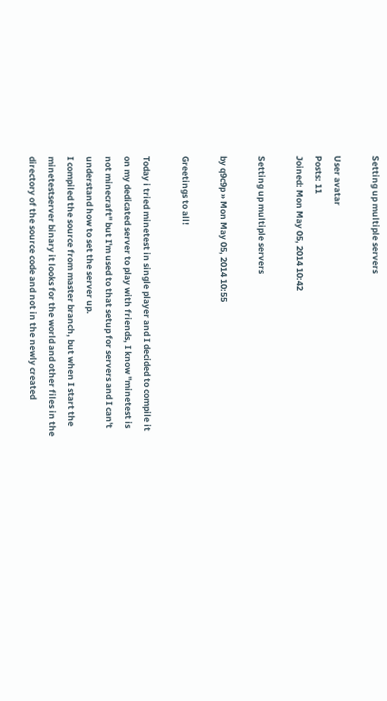Setting up multiple servers

User avatar
Posts: 11
Joined: Mon May 05, 2014 10:42

Setting up multiple servers

by q9c9p » Mon May 05, 2014 10:55

Greetings to all!

Today i tried minetest in single player and I decided to compile it on my dedicated server to play with friends, I know "minetest is not minecraft" but I'm used to that setup for servers and I can't understand how to set the server up.
I compiled the source from master branch, but when I start the minetestserver binary it looks for the world and other files in the directory of the source code and not in the newly created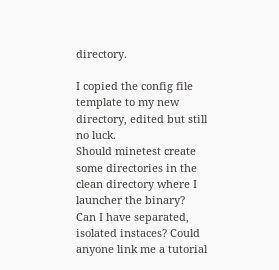directory.

I copied the config file template to my new directory, edited but still no luck.
Should minetest create some directories in the clean directory where I launcher the binary?
Can I have separated, isolated instaces? Could anyone link me a tutorial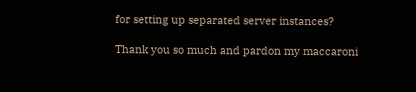for setting up separated server instances?

Thank you so much and pardon my maccaroni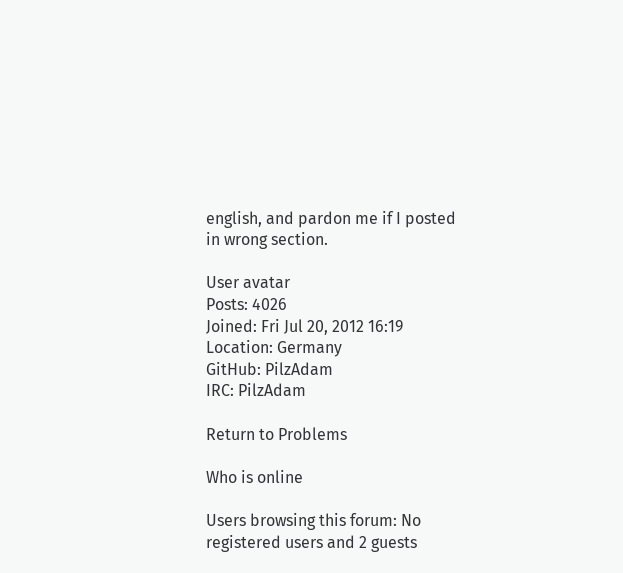english, and pardon me if I posted in wrong section.

User avatar
Posts: 4026
Joined: Fri Jul 20, 2012 16:19
Location: Germany
GitHub: PilzAdam
IRC: PilzAdam

Return to Problems

Who is online

Users browsing this forum: No registered users and 2 guests